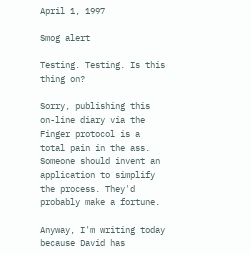April 1, 1997

Smog alert

Testing. Testing. Is this thing on?

Sorry, publishing this on-line diary via the Finger protocol is a total pain in the ass. Someone should invent an application to simplify the process. They'd probably make a fortune.

Anyway, I'm writing today because David has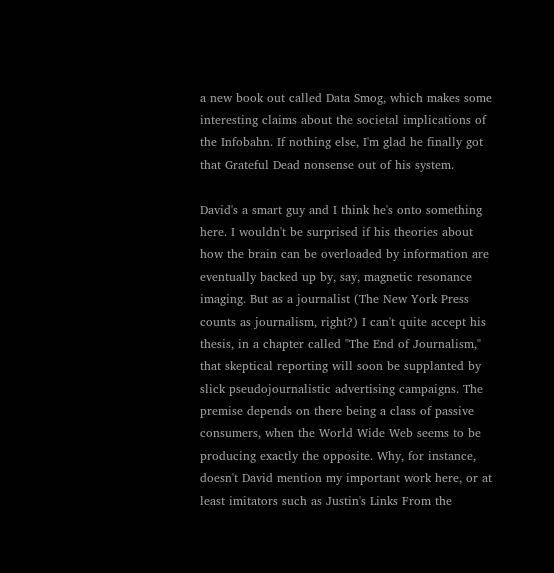a new book out called Data Smog, which makes some interesting claims about the societal implications of the Infobahn. If nothing else, I'm glad he finally got that Grateful Dead nonsense out of his system.

David's a smart guy and I think he's onto something here. I wouldn't be surprised if his theories about how the brain can be overloaded by information are eventually backed up by, say, magnetic resonance imaging. But as a journalist (The New York Press counts as journalism, right?) I can't quite accept his thesis, in a chapter called "The End of Journalism," that skeptical reporting will soon be supplanted by slick pseudojournalistic advertising campaigns. The premise depends on there being a class of passive consumers, when the World Wide Web seems to be producing exactly the opposite. Why, for instance, doesn't David mention my important work here, or at least imitators such as Justin's Links From the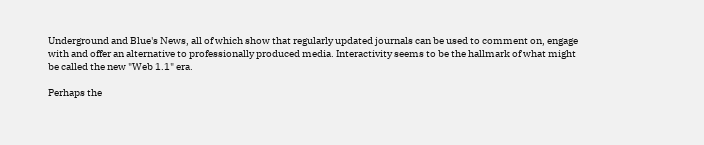Underground and Blue's News, all of which show that regularly updated journals can be used to comment on, engage with and offer an alternative to professionally produced media. Interactivity seems to be the hallmark of what might be called the new "Web 1.1" era.

Perhaps the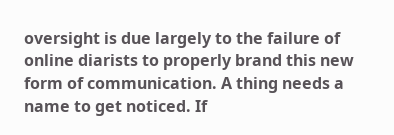oversight is due largely to the failure of online diarists to properly brand this new form of communication. A thing needs a name to get noticed. If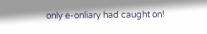only e-onliary had caught on!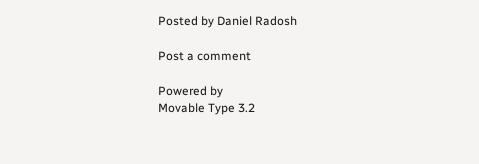Posted by Daniel Radosh

Post a comment

Powered by
Movable Type 3.2